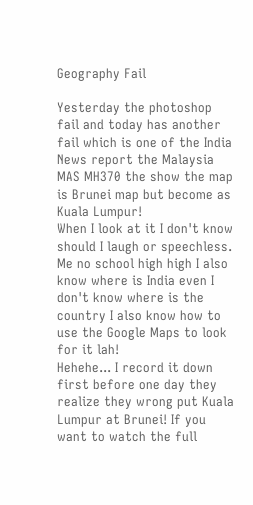Geography Fail

Yesterday the photoshop fail and today has another fail which is one of the India News report the Malaysia MAS MH370 the show the map is Brunei map but become as Kuala Lumpur!
When I look at it I don't know should I laugh or speechless.
Me no school high high I also know where is India even I don't know where is the country I also know how to use the Google Maps to look for it lah!
Hehehe... I record it down first before one day they realize they wrong put Kuala Lumpur at Brunei! If you want to watch the full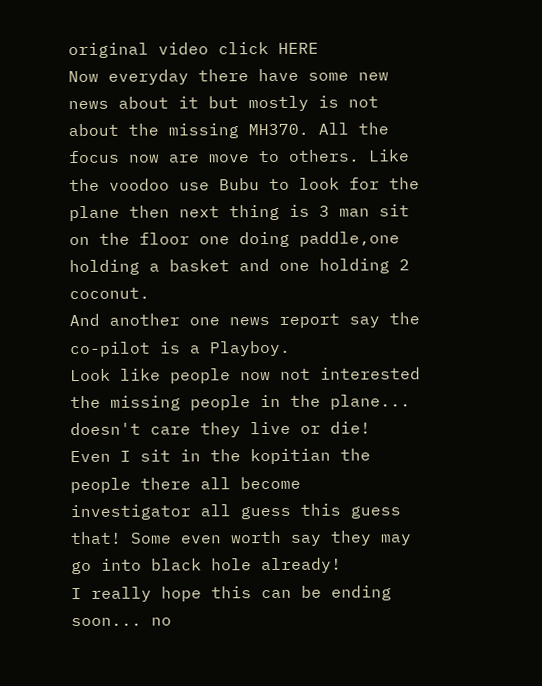original video click HERE
Now everyday there have some new news about it but mostly is not about the missing MH370. All the focus now are move to others. Like the voodoo use Bubu to look for the plane then next thing is 3 man sit on the floor one doing paddle,one holding a basket and one holding 2 coconut.
And another one news report say the co-pilot is a Playboy.
Look like people now not interested the missing people in the plane... doesn't care they live or die!
Even I sit in the kopitian the people there all become investigator all guess this guess that! Some even worth say they may go into black hole already!
I really hope this can be ending soon... no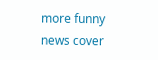more funny news cover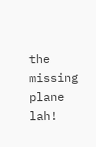the missing plane lah!